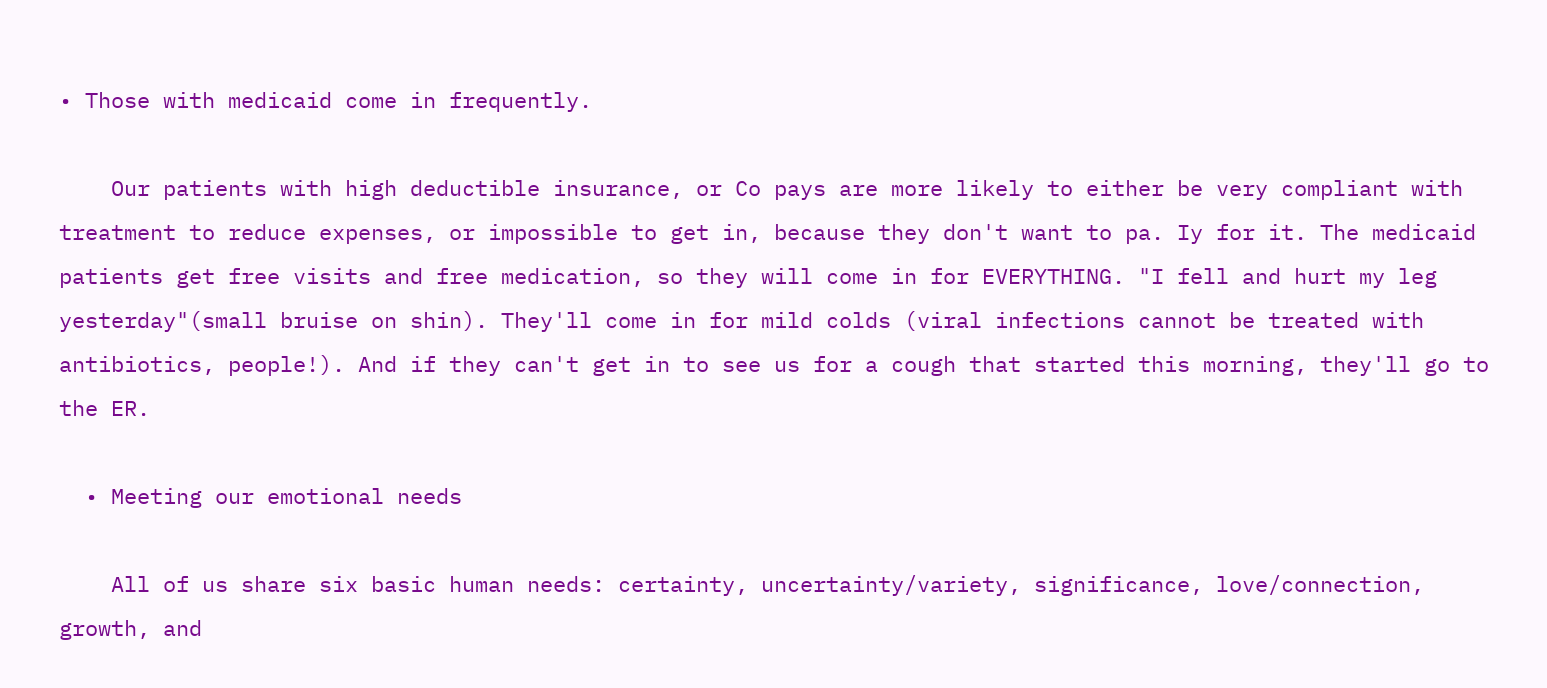• Those with medicaid come in frequently.

    Our patients with high deductible insurance, or Co pays are more likely to either be very compliant with treatment to reduce expenses, or impossible to get in, because they don't want to pa. Iy for it. The medicaid patients get free visits and free medication, so they will come in for EVERYTHING. "I fell and hurt my leg yesterday"(small bruise on shin). They'll come in for mild colds (viral infections cannot be treated with antibiotics, people!). And if they can't get in to see us for a cough that started this morning, they'll go to the ER.

  • Meeting our emotional needs

    All of us share six basic human needs: certainty, uncertainty/variety, significance, love/connection, growth, and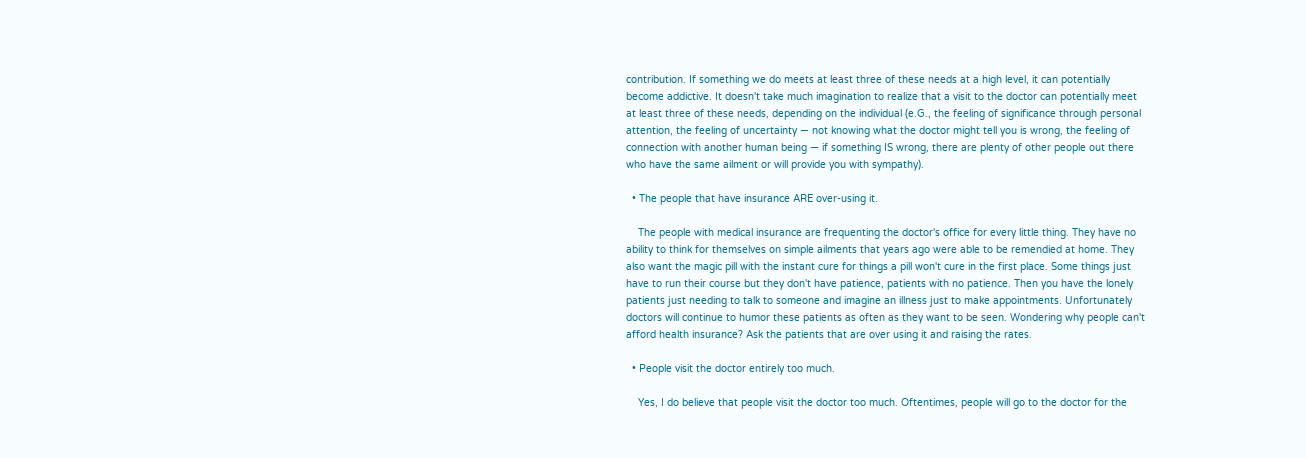contribution. If something we do meets at least three of these needs at a high level, it can potentially become addictive. It doesn't take much imagination to realize that a visit to the doctor can potentially meet at least three of these needs, depending on the individual (e.G., the feeling of significance through personal attention, the feeling of uncertainty — not knowing what the doctor might tell you is wrong, the feeling of connection with another human being — if something IS wrong, there are plenty of other people out there who have the same ailment or will provide you with sympathy).

  • The people that have insurance ARE over-using it.

    The people with medical insurance are frequenting the doctor's office for every little thing. They have no ability to think for themselves on simple ailments that years ago were able to be remendied at home. They also want the magic pill with the instant cure for things a pill won't cure in the first place. Some things just have to run their course but they don't have patience, patients with no patience. Then you have the lonely patients just needing to talk to someone and imagine an illness just to make appointments. Unfortunately doctors will continue to humor these patients as often as they want to be seen. Wondering why people can't afford health insurance? Ask the patients that are over using it and raising the rates.

  • People visit the doctor entirely too much.

    Yes, I do believe that people visit the doctor too much. Oftentimes, people will go to the doctor for the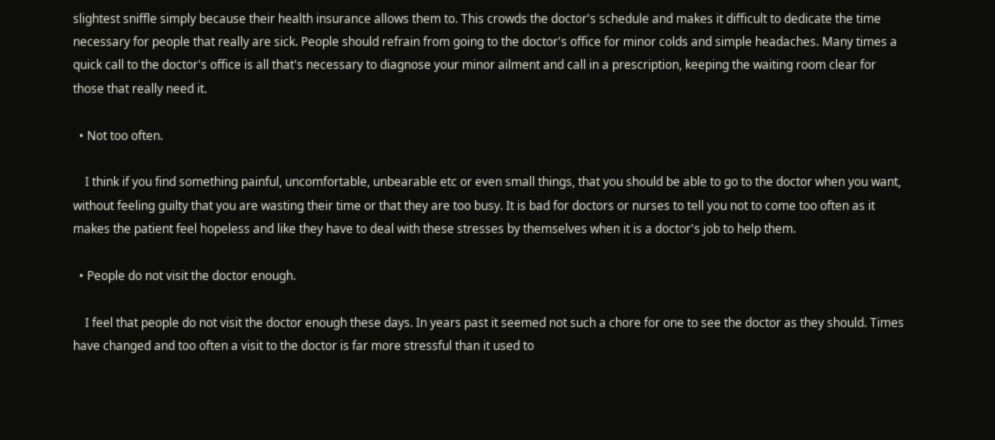slightest sniffle simply because their health insurance allows them to. This crowds the doctor's schedule and makes it difficult to dedicate the time necessary for people that really are sick. People should refrain from going to the doctor's office for minor colds and simple headaches. Many times a quick call to the doctor's office is all that's necessary to diagnose your minor ailment and call in a prescription, keeping the waiting room clear for those that really need it.

  • Not too often.

    I think if you find something painful, uncomfortable, unbearable etc or even small things, that you should be able to go to the doctor when you want, without feeling guilty that you are wasting their time or that they are too busy. It is bad for doctors or nurses to tell you not to come too often as it makes the patient feel hopeless and like they have to deal with these stresses by themselves when it is a doctor's job to help them.

  • People do not visit the doctor enough.

    I feel that people do not visit the doctor enough these days. In years past it seemed not such a chore for one to see the doctor as they should. Times have changed and too often a visit to the doctor is far more stressful than it used to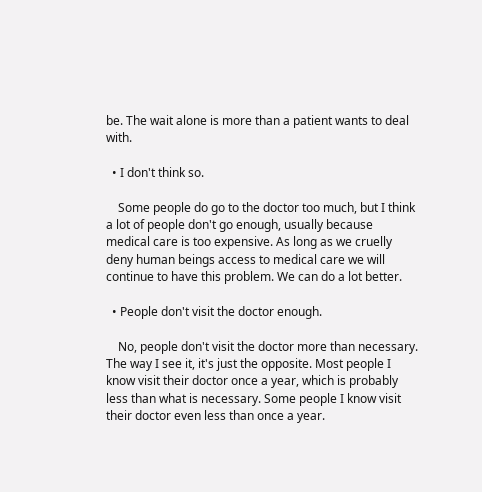be. The wait alone is more than a patient wants to deal with.

  • I don't think so.

    Some people do go to the doctor too much, but I think a lot of people don't go enough, usually because medical care is too expensive. As long as we cruelly deny human beings access to medical care we will continue to have this problem. We can do a lot better.

  • People don't visit the doctor enough.

    No, people don't visit the doctor more than necessary. The way I see it, it's just the opposite. Most people I know visit their doctor once a year, which is probably less than what is necessary. Some people I know visit their doctor even less than once a year.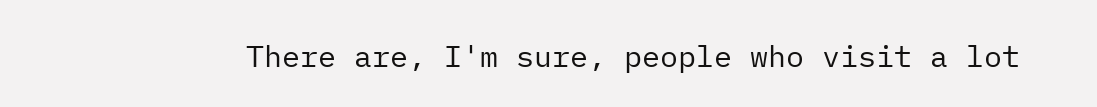There are, I'm sure, people who visit a lot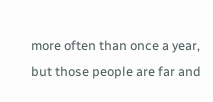more often than once a year, but those people are far and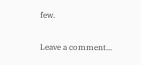few.

Leave a comment...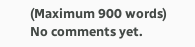(Maximum 900 words)
No comments yet.